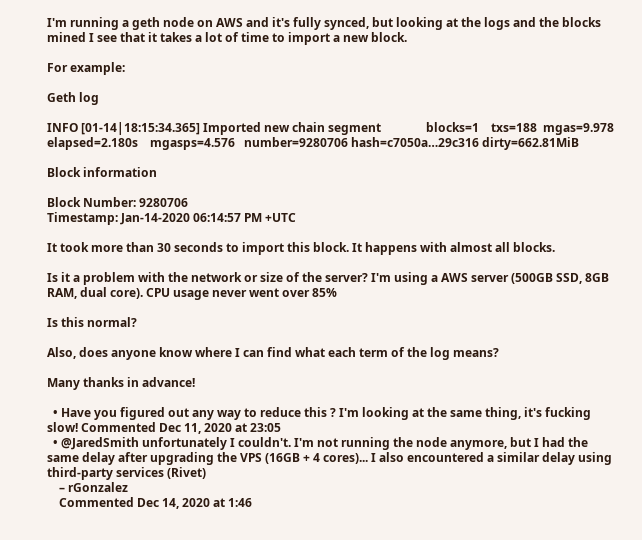I'm running a geth node on AWS and it's fully synced, but looking at the logs and the blocks mined I see that it takes a lot of time to import a new block.

For example:

Geth log

INFO [01-14|18:15:34.365] Imported new chain segment               blocks=1    txs=188  mgas=9.978   elapsed=2.180s    mgasps=4.576   number=9280706 hash=c7050a…29c316 dirty=662.81MiB

Block information

Block Number: 9280706
Timestamp: Jan-14-2020 06:14:57 PM +UTC

It took more than 30 seconds to import this block. It happens with almost all blocks.

Is it a problem with the network or size of the server? I'm using a AWS server (500GB SSD, 8GB RAM, dual core). CPU usage never went over 85%

Is this normal?

Also, does anyone know where I can find what each term of the log means?

Many thanks in advance!

  • Have you figured out any way to reduce this ? I'm looking at the same thing, it's fucking slow! Commented Dec 11, 2020 at 23:05
  • @JaredSmith unfortunately I couldn't. I'm not running the node anymore, but I had the same delay after upgrading the VPS (16GB + 4 cores)... I also encountered a similar delay using third-party services (Rivet)
    – rGonzalez
    Commented Dec 14, 2020 at 1:46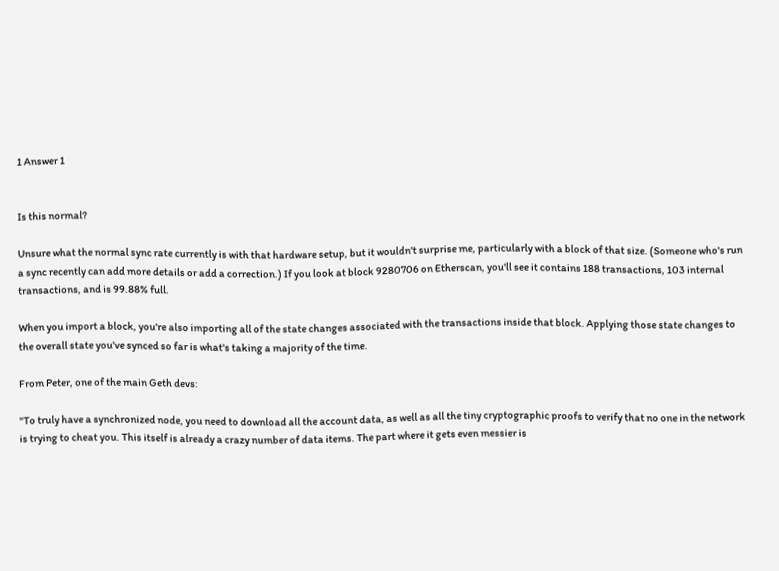1 Answer 1


Is this normal?

Unsure what the normal sync rate currently is with that hardware setup, but it wouldn't surprise me, particularly with a block of that size. (Someone who's run a sync recently can add more details or add a correction.) If you look at block 9280706 on Etherscan, you'll see it contains 188 transactions, 103 internal transactions, and is 99.88% full.

When you import a block, you're also importing all of the state changes associated with the transactions inside that block. Applying those state changes to the overall state you've synced so far is what's taking a majority of the time.

From Peter, one of the main Geth devs:

"To truly have a synchronized node, you need to download all the account data, as well as all the tiny cryptographic proofs to verify that no one in the network is trying to cheat you. This itself is already a crazy number of data items. The part where it gets even messier is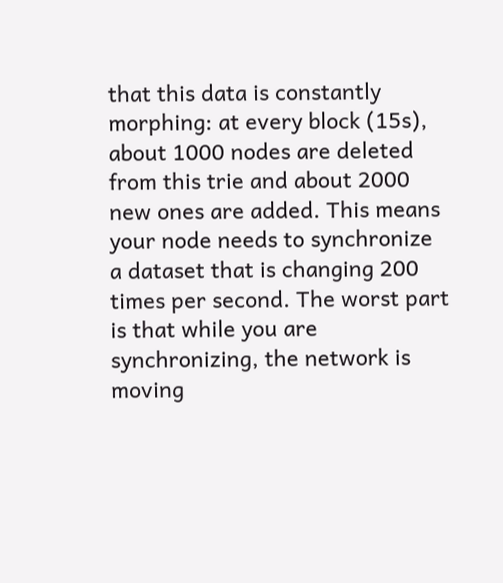that this data is constantly morphing: at every block (15s), about 1000 nodes are deleted from this trie and about 2000 new ones are added. This means your node needs to synchronize a dataset that is changing 200 times per second. The worst part is that while you are synchronizing, the network is moving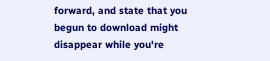forward, and state that you begun to download might disappear while you're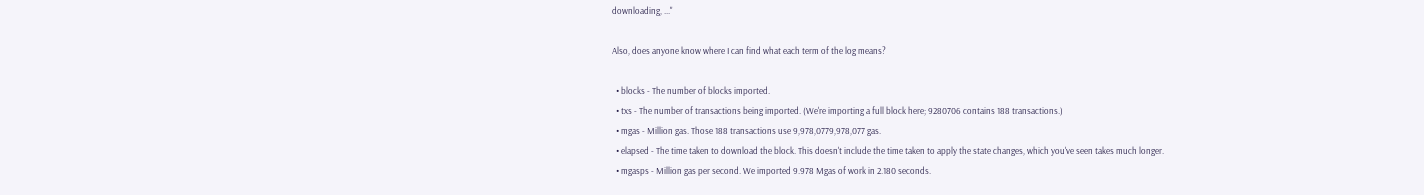downloading, ..."

Also, does anyone know where I can find what each term of the log means?

  • blocks - The number of blocks imported.
  • txs - The number of transactions being imported. (We're importing a full block here; 9280706 contains 188 transactions.)
  • mgas - Million gas. Those 188 transactions use 9,978,0779,978,077 gas.
  • elapsed - The time taken to download the block. This doesn't include the time taken to apply the state changes, which you've seen takes much longer.
  • mgasps - Million gas per second. We imported 9.978 Mgas of work in 2.180 seconds.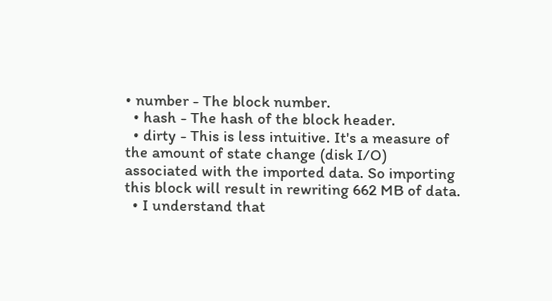• number - The block number.
  • hash - The hash of the block header.
  • dirty - This is less intuitive. It's a measure of the amount of state change (disk I/O) associated with the imported data. So importing this block will result in rewriting 662 MB of data.
  • I understand that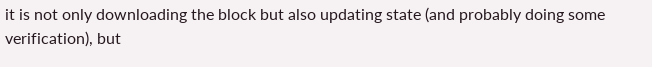it is not only downloading the block but also updating state (and probably doing some verification), but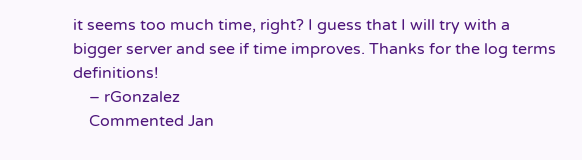it seems too much time, right? I guess that I will try with a bigger server and see if time improves. Thanks for the log terms definitions!
    – rGonzalez
    Commented Jan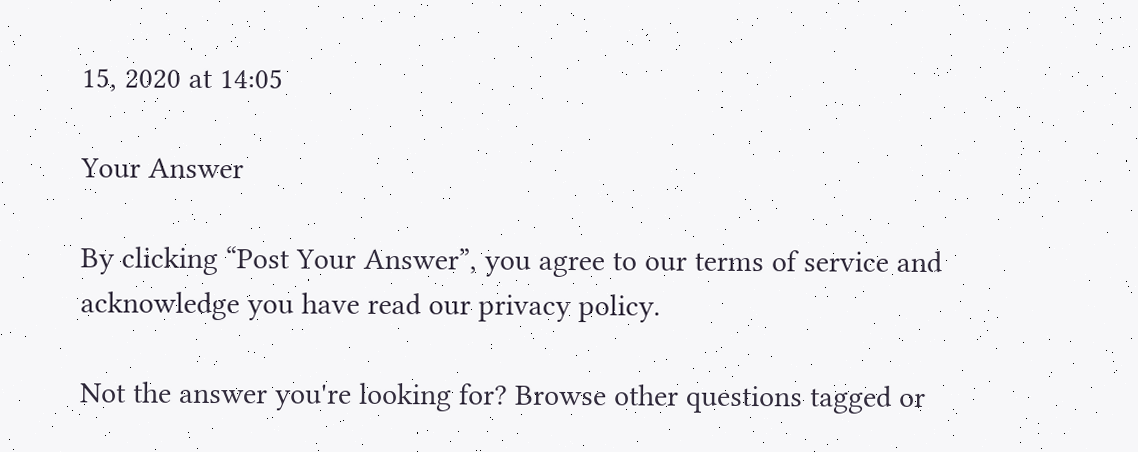15, 2020 at 14:05

Your Answer

By clicking “Post Your Answer”, you agree to our terms of service and acknowledge you have read our privacy policy.

Not the answer you're looking for? Browse other questions tagged or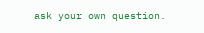ask your own question.